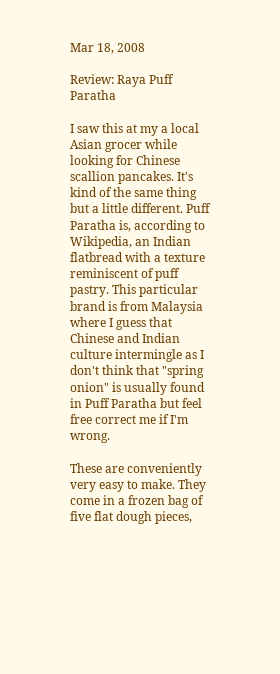Mar 18, 2008

Review: Raya Puff Paratha

I saw this at my a local Asian grocer while looking for Chinese scallion pancakes. It's kind of the same thing but a little different. Puff Paratha is, according to Wikipedia, an Indian flatbread with a texture reminiscent of puff pastry. This particular brand is from Malaysia where I guess that Chinese and Indian culture intermingle as I don't think that "spring onion" is usually found in Puff Paratha but feel free correct me if I'm wrong.

These are conveniently very easy to make. They come in a frozen bag of five flat dough pieces,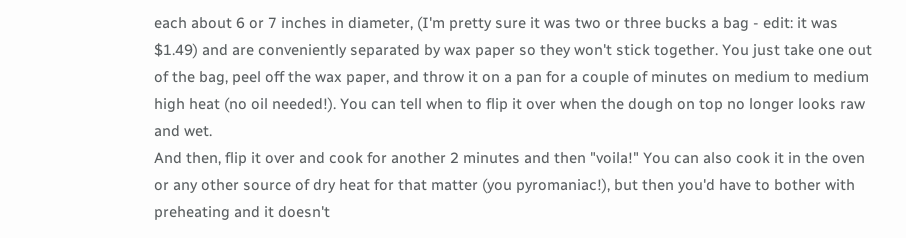each about 6 or 7 inches in diameter, (I'm pretty sure it was two or three bucks a bag - edit: it was $1.49) and are conveniently separated by wax paper so they won't stick together. You just take one out of the bag, peel off the wax paper, and throw it on a pan for a couple of minutes on medium to medium high heat (no oil needed!). You can tell when to flip it over when the dough on top no longer looks raw and wet.
And then, flip it over and cook for another 2 minutes and then "voila!" You can also cook it in the oven or any other source of dry heat for that matter (you pyromaniac!), but then you'd have to bother with preheating and it doesn't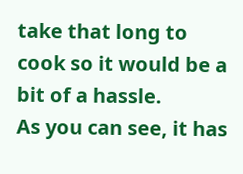take that long to cook so it would be a bit of a hassle.
As you can see, it has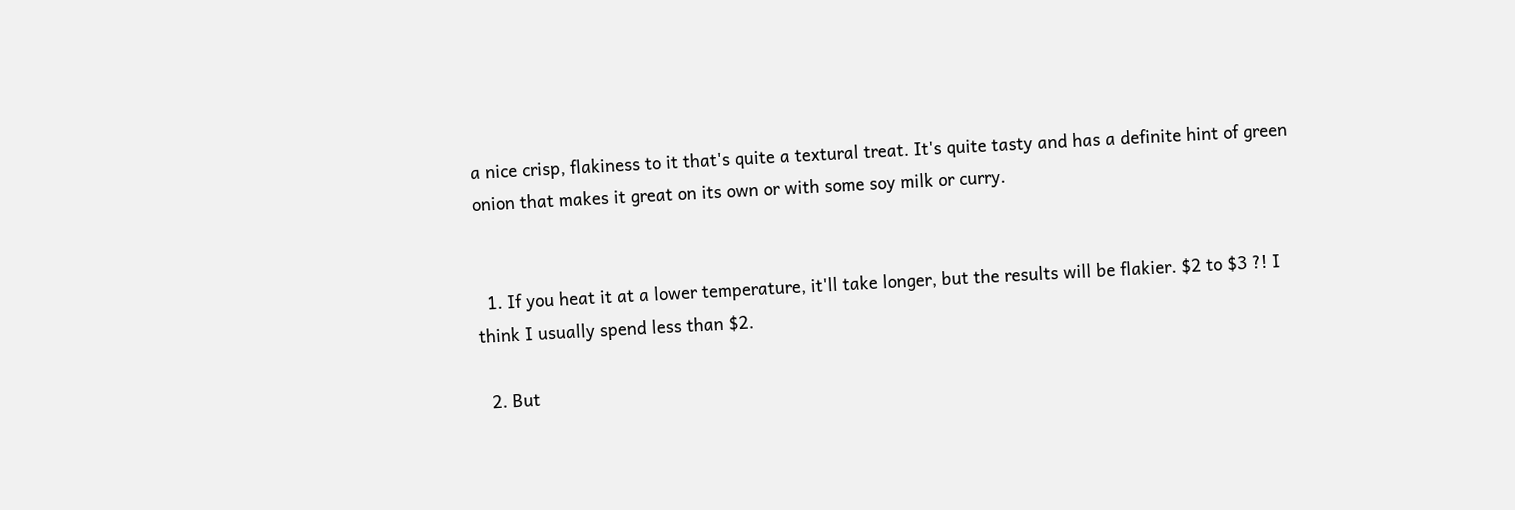a nice crisp, flakiness to it that's quite a textural treat. It's quite tasty and has a definite hint of green onion that makes it great on its own or with some soy milk or curry.


  1. If you heat it at a lower temperature, it'll take longer, but the results will be flakier. $2 to $3 ?! I think I usually spend less than $2.

  2. But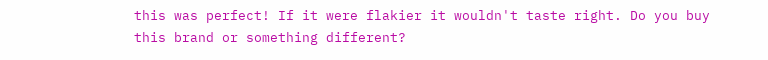this was perfect! If it were flakier it wouldn't taste right. Do you buy this brand or something different?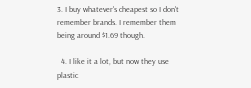3. I buy whatever's cheapest so I don't remember brands. I remember them being around $1.69 though.

  4. I like it a lot, but now they use plastic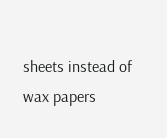sheets instead of wax papers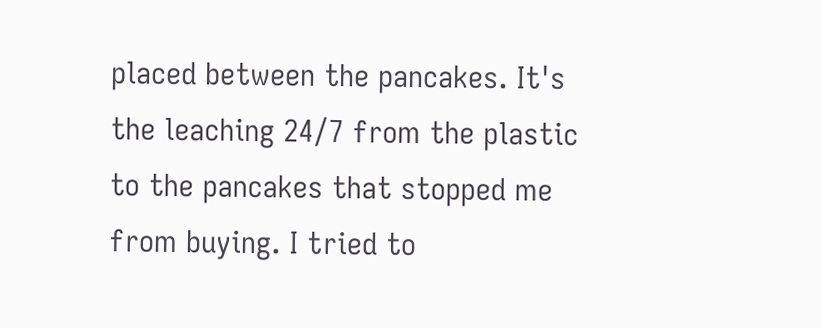placed between the pancakes. It's the leaching 24/7 from the plastic to the pancakes that stopped me from buying. I tried to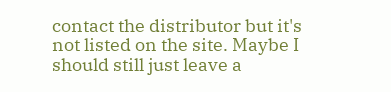contact the distributor but it's not listed on the site. Maybe I should still just leave a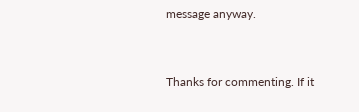message anyway.


Thanks for commenting. If it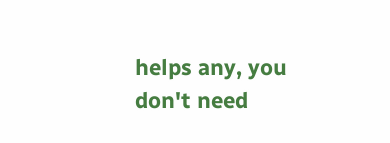helps any, you don't need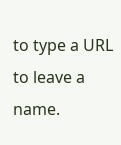to type a URL to leave a name.